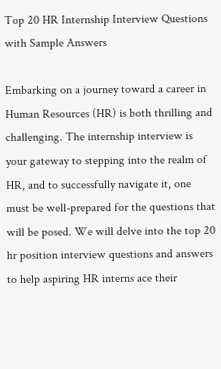Top 20 HR Internship Interview Questions with Sample Answers

Embarking on a journey toward a career in Human Resources (HR) is both thrilling and challenging. The internship interview is your gateway to stepping into the realm of HR, and to successfully navigate it, one must be well-prepared for the questions that will be posed. We will delve into the top 20 hr position interview questions and answers to help aspiring HR interns ace their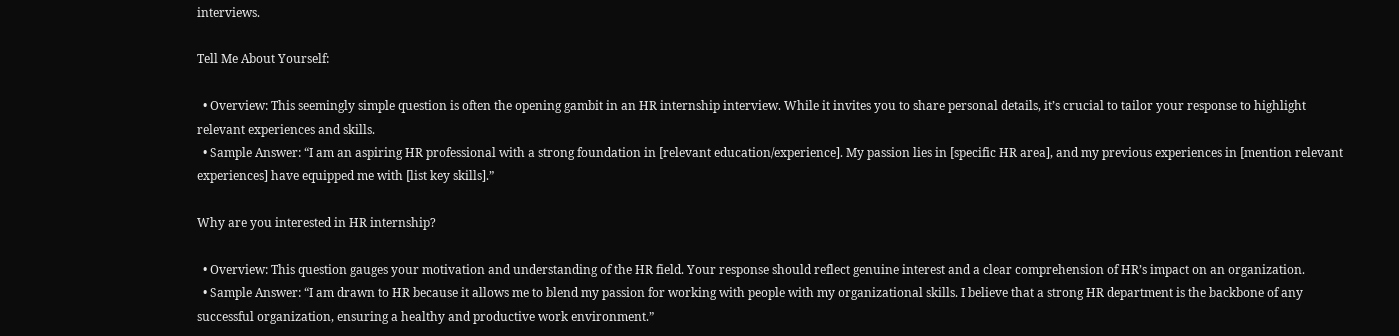interviews.

Tell Me About Yourself:

  • Overview: This seemingly simple question is often the opening gambit in an HR internship interview. While it invites you to share personal details, it’s crucial to tailor your response to highlight relevant experiences and skills.
  • Sample Answer: “I am an aspiring HR professional with a strong foundation in [relevant education/experience]. My passion lies in [specific HR area], and my previous experiences in [mention relevant experiences] have equipped me with [list key skills].”

Why are you interested in HR internship?

  • Overview: This question gauges your motivation and understanding of the HR field. Your response should reflect genuine interest and a clear comprehension of HR’s impact on an organization.
  • Sample Answer: “I am drawn to HR because it allows me to blend my passion for working with people with my organizational skills. I believe that a strong HR department is the backbone of any successful organization, ensuring a healthy and productive work environment.”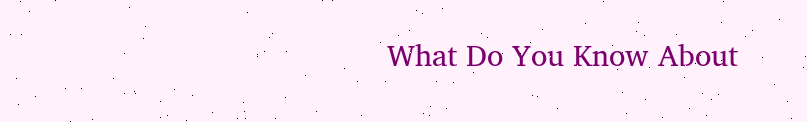What Do You Know About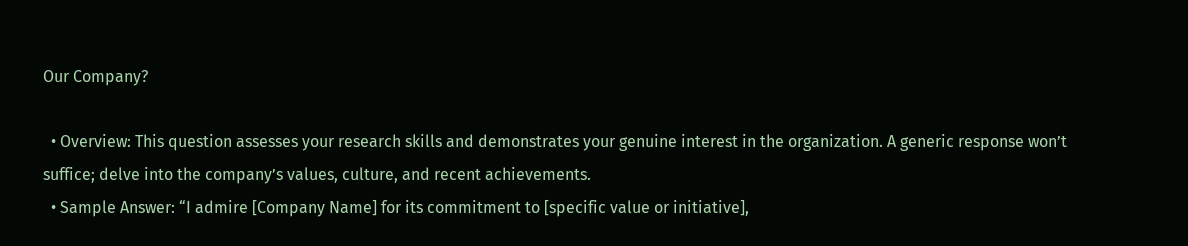Our Company?

  • Overview: This question assesses your research skills and demonstrates your genuine interest in the organization. A generic response won’t suffice; delve into the company’s values, culture, and recent achievements.
  • Sample Answer: “I admire [Company Name] for its commitment to [specific value or initiative],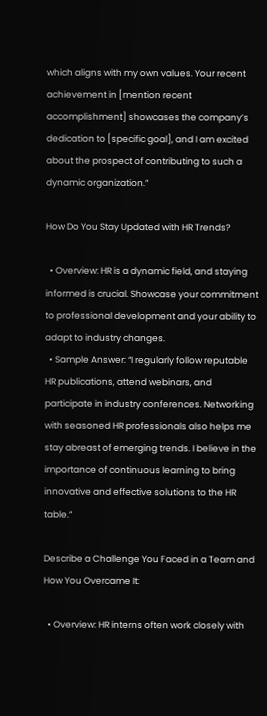which aligns with my own values. Your recent achievement in [mention recent accomplishment] showcases the company’s dedication to [specific goal], and I am excited about the prospect of contributing to such a dynamic organization.”

How Do You Stay Updated with HR Trends?

  • Overview: HR is a dynamic field, and staying informed is crucial. Showcase your commitment to professional development and your ability to adapt to industry changes.
  • Sample Answer: “I regularly follow reputable HR publications, attend webinars, and participate in industry conferences. Networking with seasoned HR professionals also helps me stay abreast of emerging trends. I believe in the importance of continuous learning to bring innovative and effective solutions to the HR table.”

Describe a Challenge You Faced in a Team and How You Overcame It:

  • Overview: HR interns often work closely with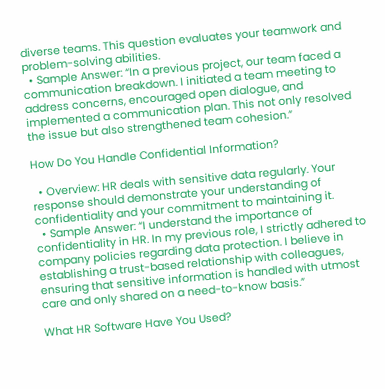diverse teams. This question evaluates your teamwork and problem-solving abilities.
  • Sample Answer: “In a previous project, our team faced a communication breakdown. I initiated a team meeting to address concerns, encouraged open dialogue, and implemented a communication plan. This not only resolved the issue but also strengthened team cohesion.”

How Do You Handle Confidential Information?

  • Overview: HR deals with sensitive data regularly. Your response should demonstrate your understanding of confidentiality and your commitment to maintaining it.
  • Sample Answer: “I understand the importance of confidentiality in HR. In my previous role, I strictly adhered to company policies regarding data protection. I believe in establishing a trust-based relationship with colleagues, ensuring that sensitive information is handled with utmost care and only shared on a need-to-know basis.”

What HR Software Have You Used?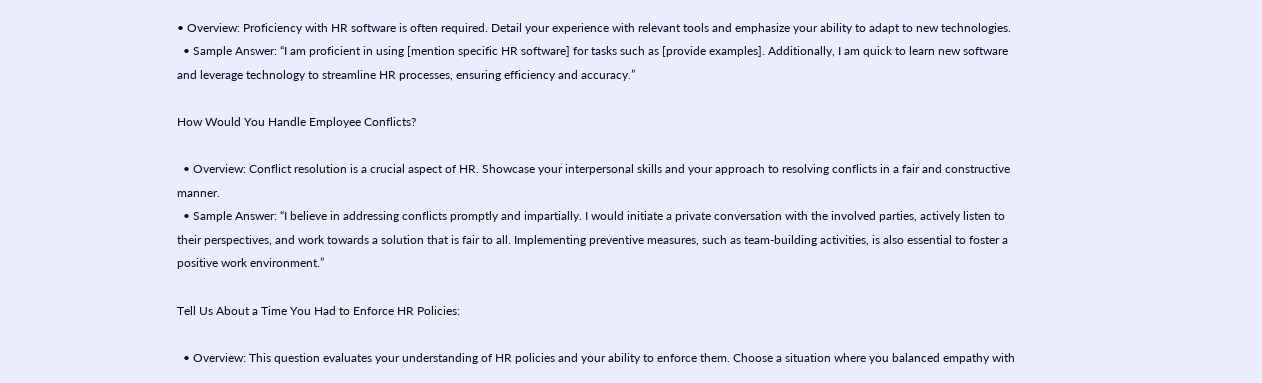• Overview: Proficiency with HR software is often required. Detail your experience with relevant tools and emphasize your ability to adapt to new technologies.
  • Sample Answer: “I am proficient in using [mention specific HR software] for tasks such as [provide examples]. Additionally, I am quick to learn new software and leverage technology to streamline HR processes, ensuring efficiency and accuracy.”

How Would You Handle Employee Conflicts?

  • Overview: Conflict resolution is a crucial aspect of HR. Showcase your interpersonal skills and your approach to resolving conflicts in a fair and constructive manner.
  • Sample Answer: “I believe in addressing conflicts promptly and impartially. I would initiate a private conversation with the involved parties, actively listen to their perspectives, and work towards a solution that is fair to all. Implementing preventive measures, such as team-building activities, is also essential to foster a positive work environment.”

Tell Us About a Time You Had to Enforce HR Policies:

  • Overview: This question evaluates your understanding of HR policies and your ability to enforce them. Choose a situation where you balanced empathy with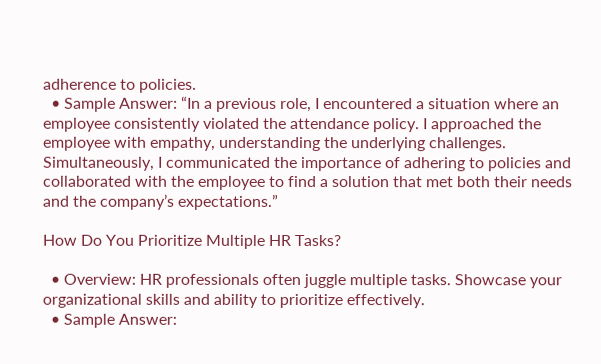adherence to policies.
  • Sample Answer: “In a previous role, I encountered a situation where an employee consistently violated the attendance policy. I approached the employee with empathy, understanding the underlying challenges. Simultaneously, I communicated the importance of adhering to policies and collaborated with the employee to find a solution that met both their needs and the company’s expectations.”

How Do You Prioritize Multiple HR Tasks?

  • Overview: HR professionals often juggle multiple tasks. Showcase your organizational skills and ability to prioritize effectively.
  • Sample Answer: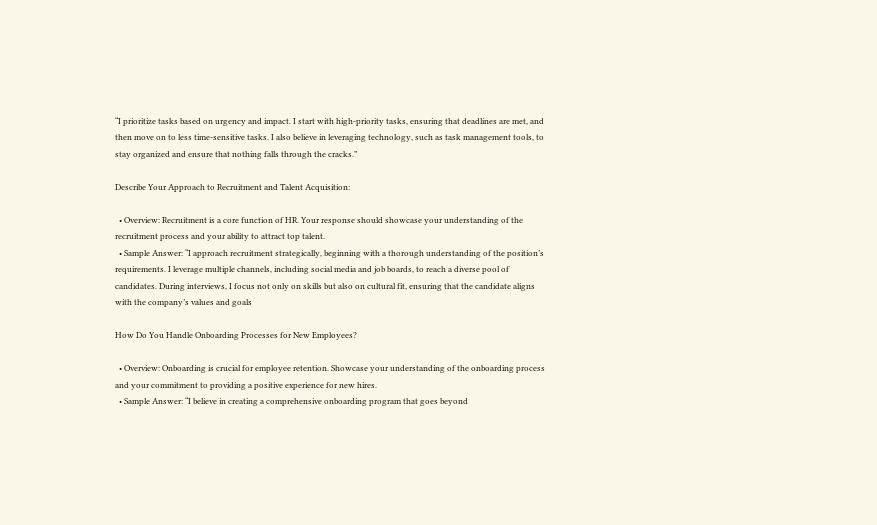“I prioritize tasks based on urgency and impact. I start with high-priority tasks, ensuring that deadlines are met, and then move on to less time-sensitive tasks. I also believe in leveraging technology, such as task management tools, to stay organized and ensure that nothing falls through the cracks.”

Describe Your Approach to Recruitment and Talent Acquisition:

  • Overview: Recruitment is a core function of HR. Your response should showcase your understanding of the recruitment process and your ability to attract top talent.
  • Sample Answer: “I approach recruitment strategically, beginning with a thorough understanding of the position’s requirements. I leverage multiple channels, including social media and job boards, to reach a diverse pool of candidates. During interviews, I focus not only on skills but also on cultural fit, ensuring that the candidate aligns with the company’s values and goals

How Do You Handle Onboarding Processes for New Employees?

  • Overview: Onboarding is crucial for employee retention. Showcase your understanding of the onboarding process and your commitment to providing a positive experience for new hires.
  • Sample Answer: “I believe in creating a comprehensive onboarding program that goes beyond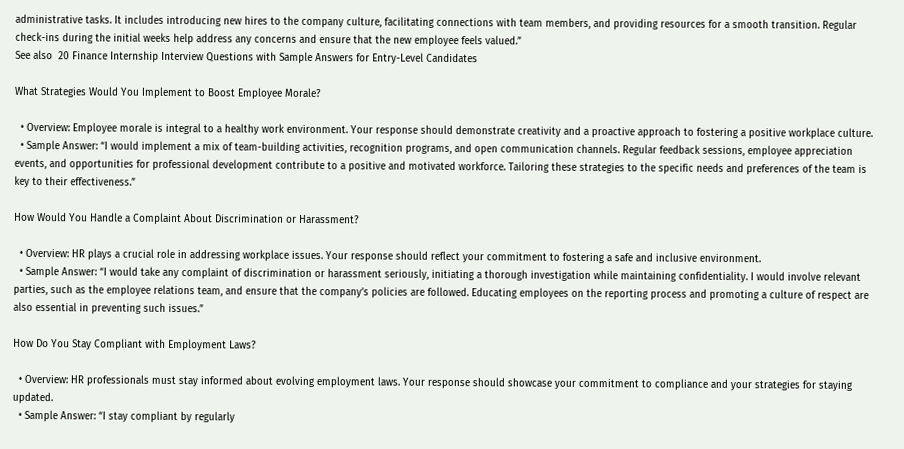administrative tasks. It includes introducing new hires to the company culture, facilitating connections with team members, and providing resources for a smooth transition. Regular check-ins during the initial weeks help address any concerns and ensure that the new employee feels valued.”
See also  20 Finance Internship Interview Questions with Sample Answers for Entry-Level Candidates

What Strategies Would You Implement to Boost Employee Morale?

  • Overview: Employee morale is integral to a healthy work environment. Your response should demonstrate creativity and a proactive approach to fostering a positive workplace culture.
  • Sample Answer: “I would implement a mix of team-building activities, recognition programs, and open communication channels. Regular feedback sessions, employee appreciation events, and opportunities for professional development contribute to a positive and motivated workforce. Tailoring these strategies to the specific needs and preferences of the team is key to their effectiveness.”

How Would You Handle a Complaint About Discrimination or Harassment?

  • Overview: HR plays a crucial role in addressing workplace issues. Your response should reflect your commitment to fostering a safe and inclusive environment.
  • Sample Answer: “I would take any complaint of discrimination or harassment seriously, initiating a thorough investigation while maintaining confidentiality. I would involve relevant parties, such as the employee relations team, and ensure that the company’s policies are followed. Educating employees on the reporting process and promoting a culture of respect are also essential in preventing such issues.”

How Do You Stay Compliant with Employment Laws?

  • Overview: HR professionals must stay informed about evolving employment laws. Your response should showcase your commitment to compliance and your strategies for staying updated.
  • Sample Answer: “I stay compliant by regularly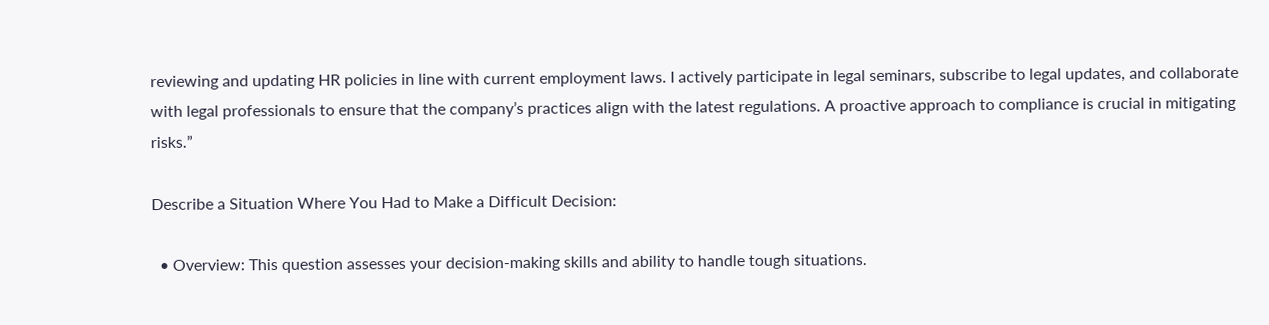reviewing and updating HR policies in line with current employment laws. I actively participate in legal seminars, subscribe to legal updates, and collaborate with legal professionals to ensure that the company’s practices align with the latest regulations. A proactive approach to compliance is crucial in mitigating risks.”

Describe a Situation Where You Had to Make a Difficult Decision:

  • Overview: This question assesses your decision-making skills and ability to handle tough situations.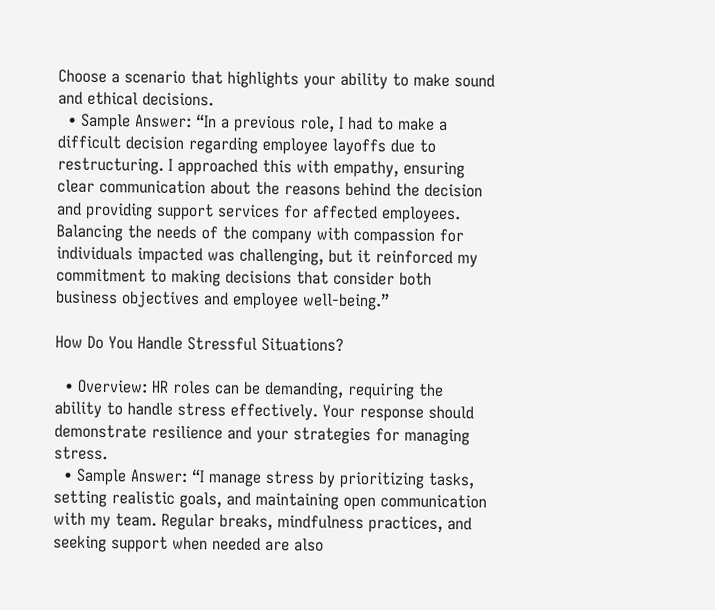Choose a scenario that highlights your ability to make sound and ethical decisions.
  • Sample Answer: “In a previous role, I had to make a difficult decision regarding employee layoffs due to restructuring. I approached this with empathy, ensuring clear communication about the reasons behind the decision and providing support services for affected employees. Balancing the needs of the company with compassion for individuals impacted was challenging, but it reinforced my commitment to making decisions that consider both business objectives and employee well-being.”

How Do You Handle Stressful Situations?

  • Overview: HR roles can be demanding, requiring the ability to handle stress effectively. Your response should demonstrate resilience and your strategies for managing stress.
  • Sample Answer: “I manage stress by prioritizing tasks, setting realistic goals, and maintaining open communication with my team. Regular breaks, mindfulness practices, and seeking support when needed are also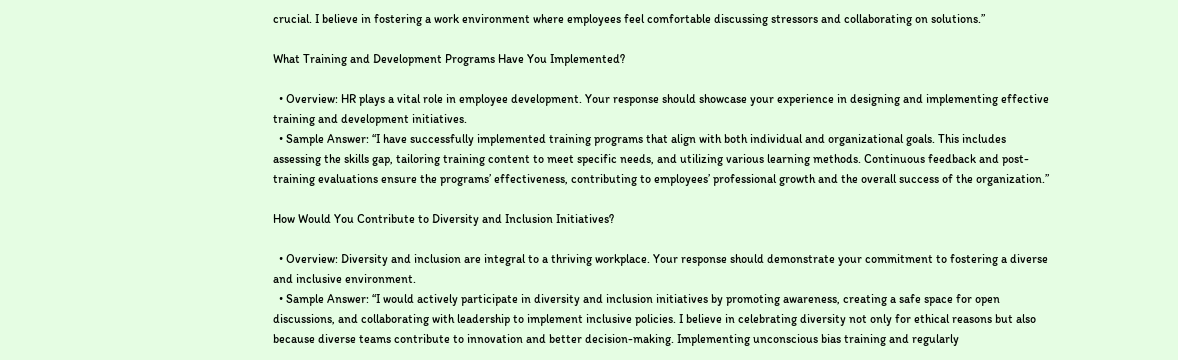crucial. I believe in fostering a work environment where employees feel comfortable discussing stressors and collaborating on solutions.”

What Training and Development Programs Have You Implemented?

  • Overview: HR plays a vital role in employee development. Your response should showcase your experience in designing and implementing effective training and development initiatives.
  • Sample Answer: “I have successfully implemented training programs that align with both individual and organizational goals. This includes assessing the skills gap, tailoring training content to meet specific needs, and utilizing various learning methods. Continuous feedback and post-training evaluations ensure the programs’ effectiveness, contributing to employees’ professional growth and the overall success of the organization.”

How Would You Contribute to Diversity and Inclusion Initiatives?

  • Overview: Diversity and inclusion are integral to a thriving workplace. Your response should demonstrate your commitment to fostering a diverse and inclusive environment.
  • Sample Answer: “I would actively participate in diversity and inclusion initiatives by promoting awareness, creating a safe space for open discussions, and collaborating with leadership to implement inclusive policies. I believe in celebrating diversity not only for ethical reasons but also because diverse teams contribute to innovation and better decision-making. Implementing unconscious bias training and regularly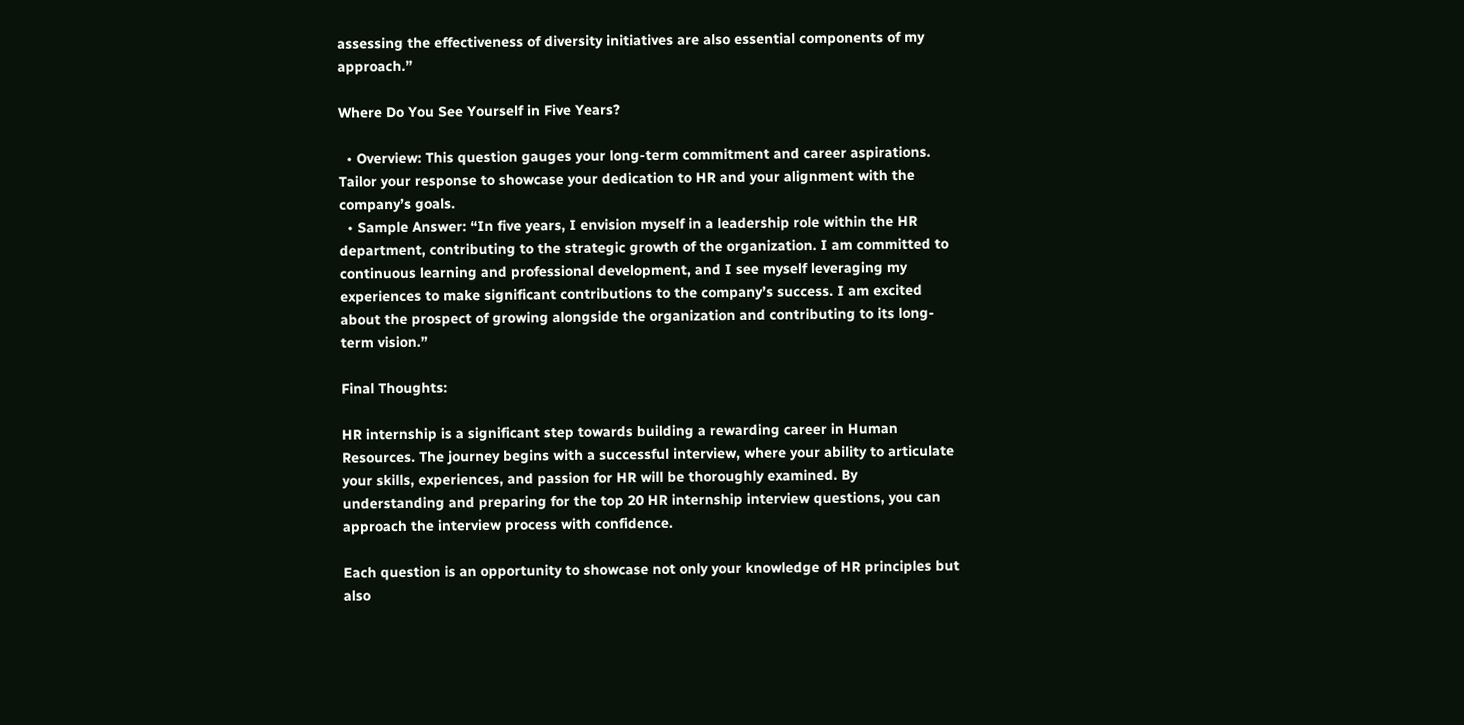assessing the effectiveness of diversity initiatives are also essential components of my approach.”

Where Do You See Yourself in Five Years?

  • Overview: This question gauges your long-term commitment and career aspirations. Tailor your response to showcase your dedication to HR and your alignment with the company’s goals.
  • Sample Answer: “In five years, I envision myself in a leadership role within the HR department, contributing to the strategic growth of the organization. I am committed to continuous learning and professional development, and I see myself leveraging my experiences to make significant contributions to the company’s success. I am excited about the prospect of growing alongside the organization and contributing to its long-term vision.”

Final Thoughts:

HR internship is a significant step towards building a rewarding career in Human Resources. The journey begins with a successful interview, where your ability to articulate your skills, experiences, and passion for HR will be thoroughly examined. By understanding and preparing for the top 20 HR internship interview questions, you can approach the interview process with confidence.

Each question is an opportunity to showcase not only your knowledge of HR principles but also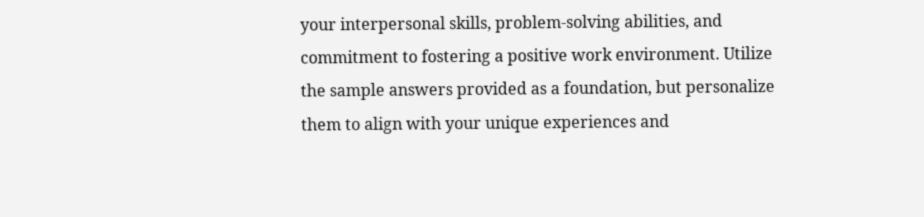your interpersonal skills, problem-solving abilities, and commitment to fostering a positive work environment. Utilize the sample answers provided as a foundation, but personalize them to align with your unique experiences and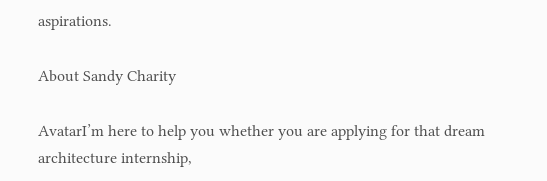aspirations.

About Sandy Charity

AvatarI’m here to help you whether you are applying for that dream architecture internship,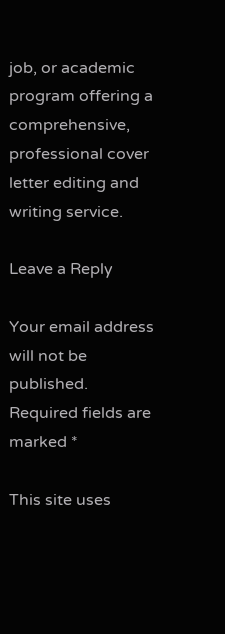job, or academic program offering a comprehensive, professional cover letter editing and writing service.

Leave a Reply

Your email address will not be published. Required fields are marked *

This site uses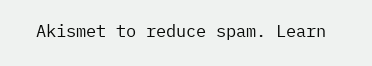Akismet to reduce spam. Learn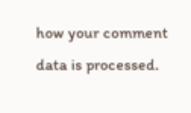how your comment data is processed.